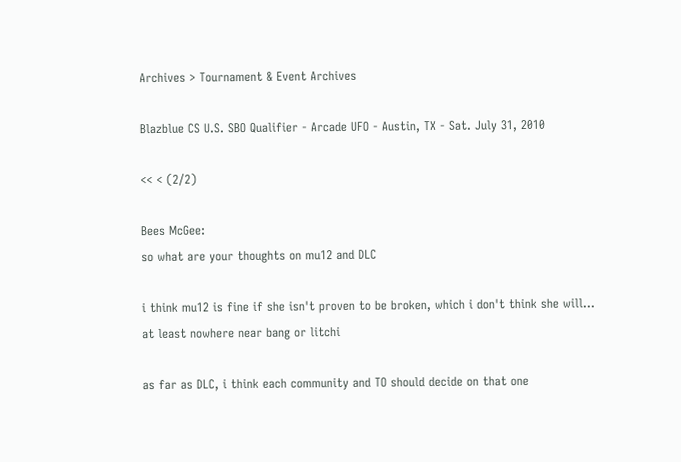Archives > Tournament & Event Archives

Blazblue CS U.S. SBO Qualifier - Arcade UFO - Austin, TX - Sat. July 31, 2010

<< < (2/2)

Bees McGee:
so what are your thoughts on mu12 and DLC

i think mu12 is fine if she isn't proven to be broken, which i don't think she will... at least nowhere near bang or litchi

as far as DLC, i think each community and TO should decide on that one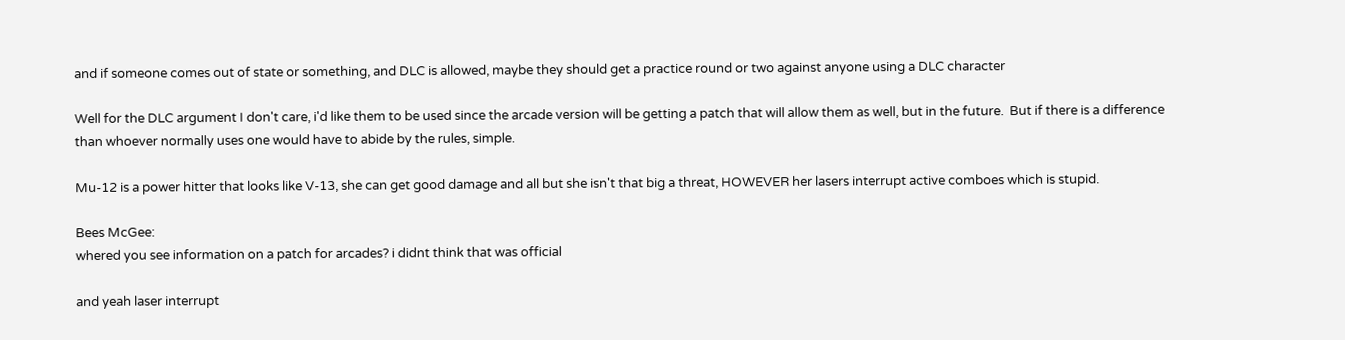and if someone comes out of state or something, and DLC is allowed, maybe they should get a practice round or two against anyone using a DLC character

Well for the DLC argument I don't care, i'd like them to be used since the arcade version will be getting a patch that will allow them as well, but in the future.  But if there is a difference than whoever normally uses one would have to abide by the rules, simple.

Mu-12 is a power hitter that looks like V-13, she can get good damage and all but she isn't that big a threat, HOWEVER her lasers interrupt active comboes which is stupid.

Bees McGee:
whered you see information on a patch for arcades? i didnt think that was official

and yeah laser interrupt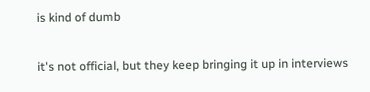is kind of dumb

it's not official, but they keep bringing it up in interviews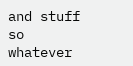and stuff so whatever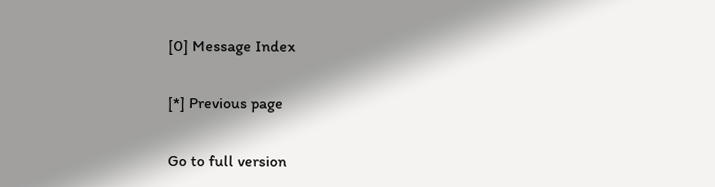[0] Message Index

[*] Previous page

Go to full version